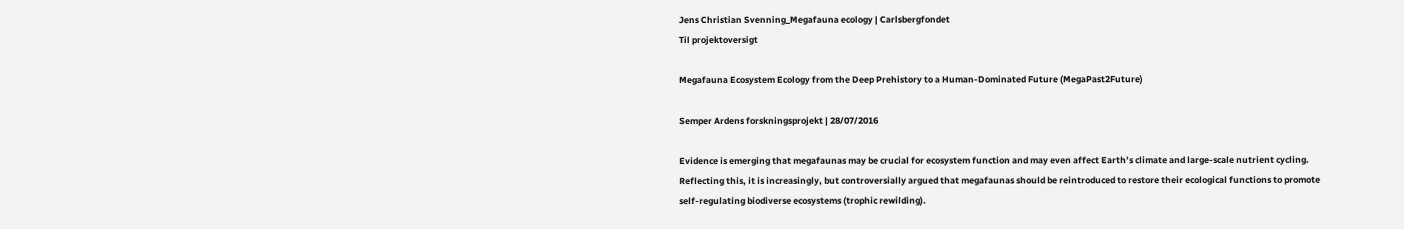Jens Christian Svenning_Megafauna ecology | Carlsbergfondet
Til projektoversigt

Megafauna Ecosystem Ecology from the Deep Prehistory to a Human-Dominated Future (MegaPast2Future)

Semper Ardens forskningsprojekt | 28/07/2016

Evidence is emerging that megafaunas may be crucial for ecosystem function and may even affect Earth’s climate and large-scale nutrient cycling. Reflecting this, it is increasingly, but controversially argued that megafaunas should be reintroduced to restore their ecological functions to promote self-regulating biodiverse ecosystems (trophic rewilding).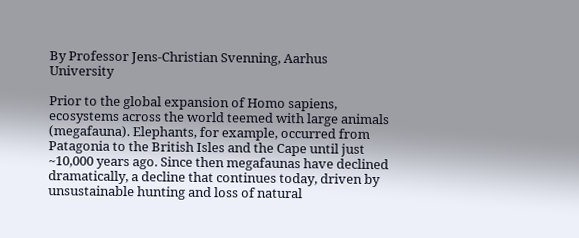By Professor Jens-Christian Svenning, Aarhus University

Prior to the global expansion of Homo sapiens, ecosystems across the world teemed with large animals (megafauna). Elephants, for example, occurred from Patagonia to the British Isles and the Cape until just ~10,000 years ago. Since then megafaunas have declined dramatically, a decline that continues today, driven by unsustainable hunting and loss of natural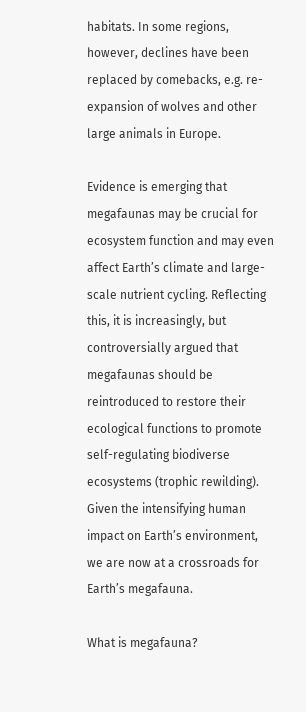habitats. In some regions, however, declines have been replaced by comebacks, e.g. re-expansion of wolves and other large animals in Europe.

Evidence is emerging that megafaunas may be crucial for ecosystem function and may even affect Earth’s climate and large-scale nutrient cycling. Reflecting this, it is increasingly, but controversially argued that megafaunas should be reintroduced to restore their ecological functions to promote self-regulating biodiverse ecosystems (trophic rewilding). Given the intensifying human impact on Earth’s environment, we are now at a crossroads for Earth’s megafauna.

What is megafauna?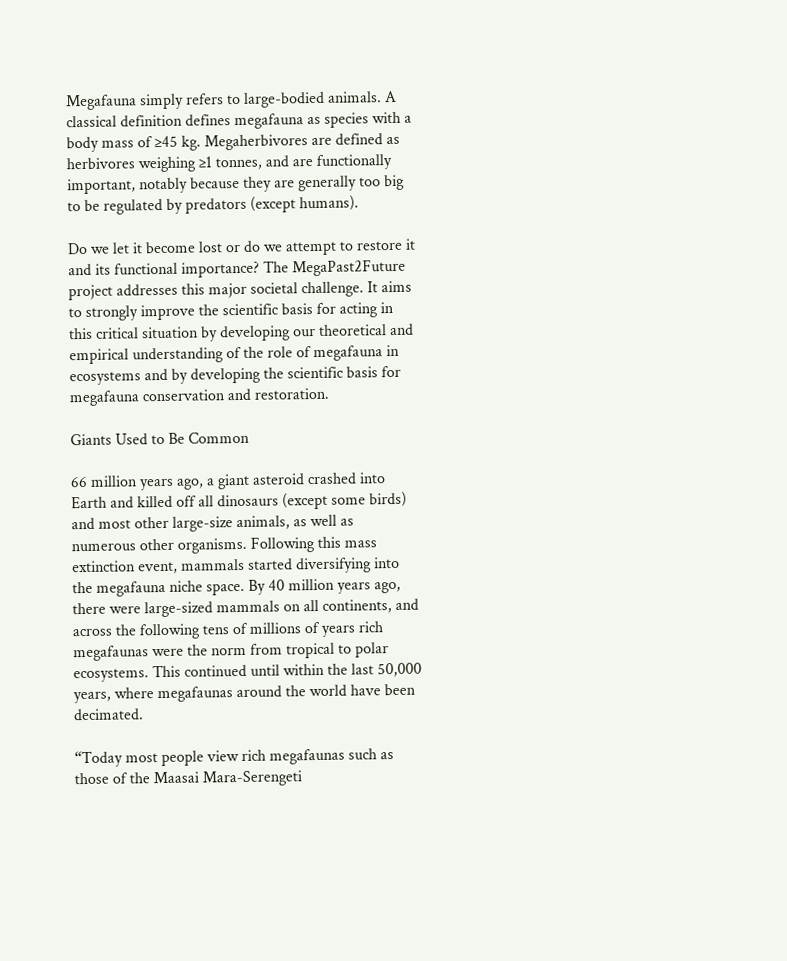Megafauna simply refers to large-bodied animals. A classical definition defines megafauna as species with a body mass of ≥45 kg. Megaherbivores are defined as herbivores weighing ≥1 tonnes, and are functionally important, notably because they are generally too big to be regulated by predators (except humans).

Do we let it become lost or do we attempt to restore it and its functional importance? The MegaPast2Future project addresses this major societal challenge. It aims to strongly improve the scientific basis for acting in this critical situation by developing our theoretical and empirical understanding of the role of megafauna in ecosystems and by developing the scientific basis for megafauna conservation and restoration.

Giants Used to Be Common

66 million years ago, a giant asteroid crashed into Earth and killed off all dinosaurs (except some birds) and most other large-size animals, as well as numerous other organisms. Following this mass extinction event, mammals started diversifying into the megafauna niche space. By 40 million years ago, there were large-sized mammals on all continents, and across the following tens of millions of years rich megafaunas were the norm from tropical to polar ecosystems. This continued until within the last 50,000 years, where megafaunas around the world have been decimated.

“Today most people view rich megafaunas such as those of the Maasai Mara-Serengeti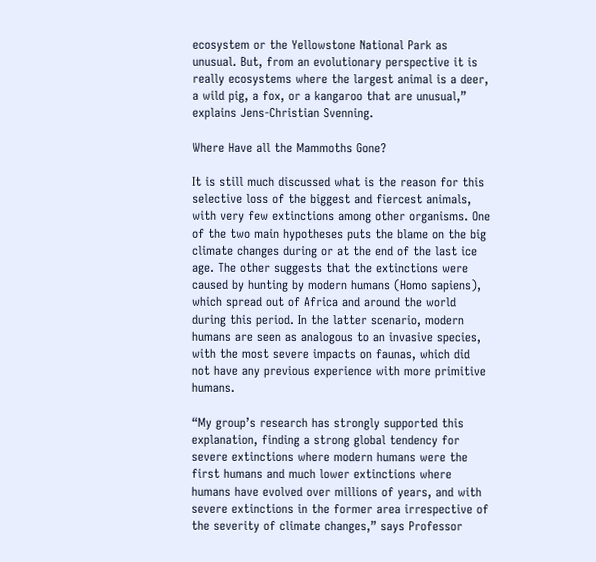ecosystem or the Yellowstone National Park as unusual. But, from an evolutionary perspective it is really ecosystems where the largest animal is a deer, a wild pig, a fox, or a kangaroo that are unusual,” explains Jens-Christian Svenning.

Where Have all the Mammoths Gone?

It is still much discussed what is the reason for this selective loss of the biggest and fiercest animals, with very few extinctions among other organisms. One of the two main hypotheses puts the blame on the big climate changes during or at the end of the last ice age. The other suggests that the extinctions were caused by hunting by modern humans (Homo sapiens), which spread out of Africa and around the world during this period. In the latter scenario, modern humans are seen as analogous to an invasive species, with the most severe impacts on faunas, which did not have any previous experience with more primitive humans.

“My group’s research has strongly supported this explanation, finding a strong global tendency for severe extinctions where modern humans were the first humans and much lower extinctions where humans have evolved over millions of years, and with severe extinctions in the former area irrespective of the severity of climate changes,” says Professor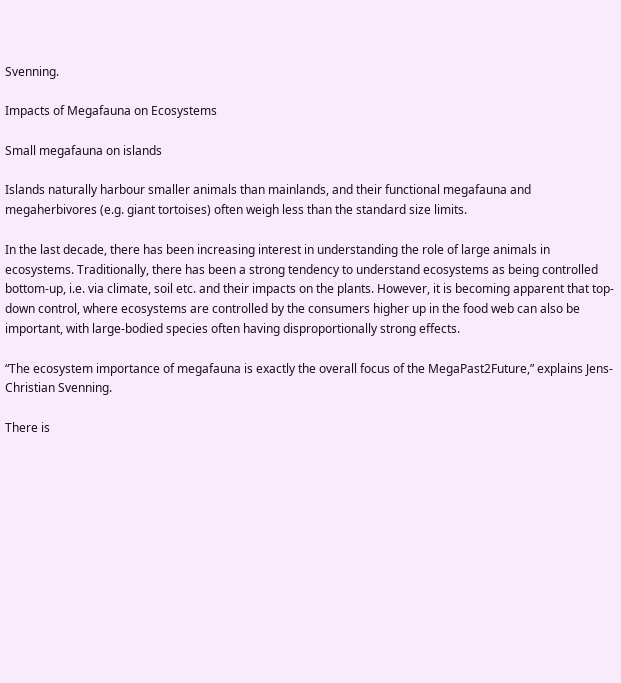Svenning.

Impacts of Megafauna on Ecosystems

Small megafauna on islands

Islands naturally harbour smaller animals than mainlands, and their functional megafauna and megaherbivores (e.g. giant tortoises) often weigh less than the standard size limits.

In the last decade, there has been increasing interest in understanding the role of large animals in ecosystems. Traditionally, there has been a strong tendency to understand ecosystems as being controlled bottom-up, i.e. via climate, soil etc. and their impacts on the plants. However, it is becoming apparent that top-down control, where ecosystems are controlled by the consumers higher up in the food web can also be important, with large-bodied species often having disproportionally strong effects.

“The ecosystem importance of megafauna is exactly the overall focus of the MegaPast2Future,” explains Jens-Christian Svenning.

There is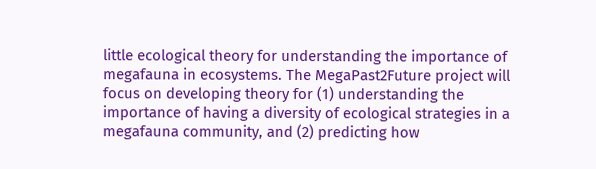little ecological theory for understanding the importance of megafauna in ecosystems. The MegaPast2Future project will focus on developing theory for (1) understanding the importance of having a diversity of ecological strategies in a megafauna community, and (2) predicting how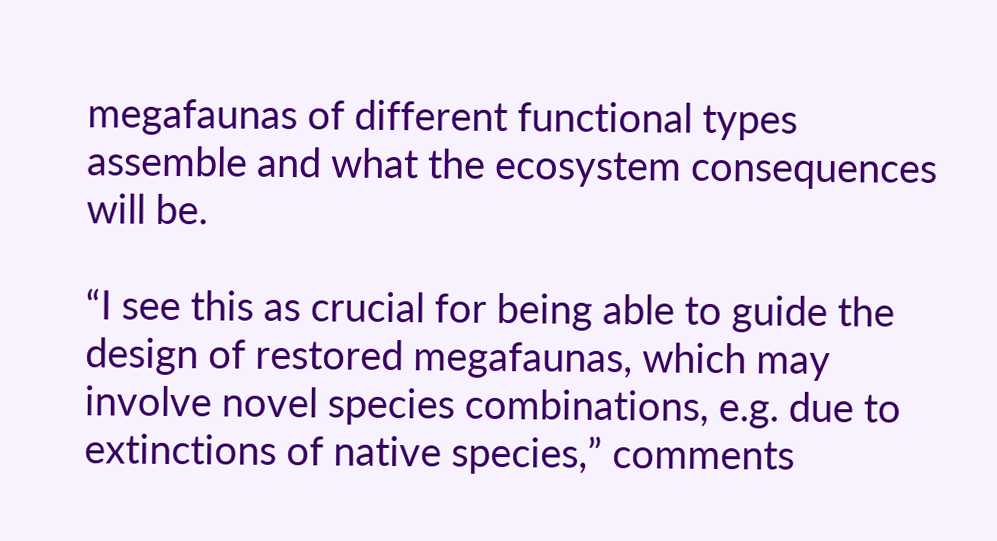megafaunas of different functional types assemble and what the ecosystem consequences will be.

“I see this as crucial for being able to guide the design of restored megafaunas, which may involve novel species combinations, e.g. due to extinctions of native species,” comments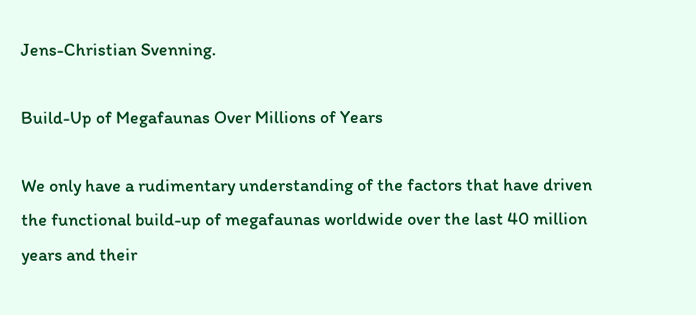Jens-Christian Svenning.

Build-Up of Megafaunas Over Millions of Years

We only have a rudimentary understanding of the factors that have driven the functional build-up of megafaunas worldwide over the last 40 million years and their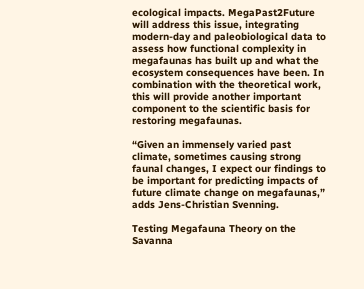ecological impacts. MegaPast2Future will address this issue, integrating modern-day and paleobiological data to assess how functional complexity in megafaunas has built up and what the ecosystem consequences have been. In combination with the theoretical work, this will provide another important component to the scientific basis for restoring megafaunas.

“Given an immensely varied past climate, sometimes causing strong faunal changes, I expect our findings to be important for predicting impacts of future climate change on megafaunas,” adds Jens-Christian Svenning.

Testing Megafauna Theory on the Savanna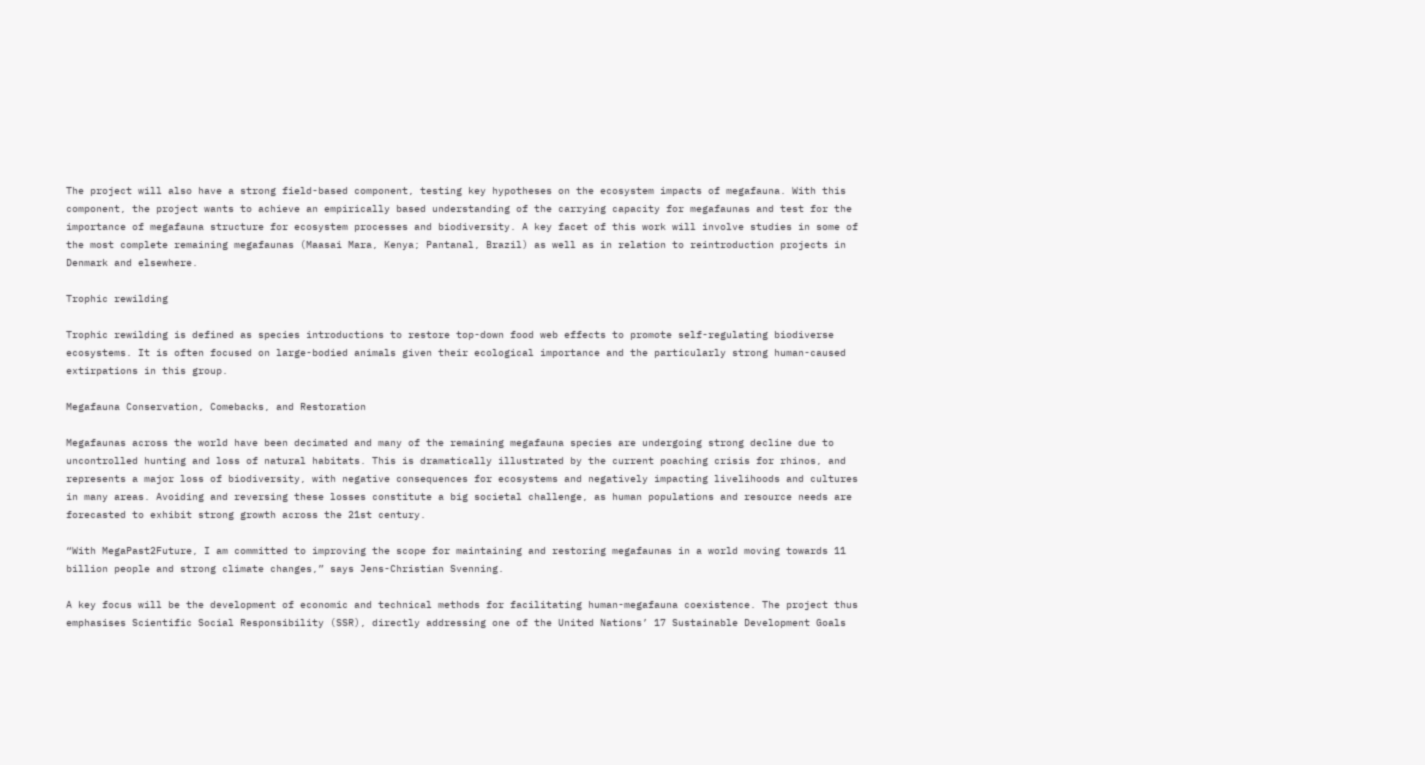The project will also have a strong field-based component, testing key hypotheses on the ecosystem impacts of megafauna. With this component, the project wants to achieve an empirically based understanding of the carrying capacity for megafaunas and test for the importance of megafauna structure for ecosystem processes and biodiversity. A key facet of this work will involve studies in some of the most complete remaining megafaunas (Maasai Mara, Kenya; Pantanal, Brazil) as well as in relation to reintroduction projects in Denmark and elsewhere.

Trophic rewilding

Trophic rewilding is defined as species introductions to restore top-down food web effects to promote self-regulating biodiverse ecosystems. It is often focused on large-bodied animals given their ecological importance and the particularly strong human-caused extirpations in this group.

Megafauna Conservation, Comebacks, and Restoration

Megafaunas across the world have been decimated and many of the remaining megafauna species are undergoing strong decline due to uncontrolled hunting and loss of natural habitats. This is dramatically illustrated by the current poaching crisis for rhinos, and represents a major loss of biodiversity, with negative consequences for ecosystems and negatively impacting livelihoods and cultures in many areas. Avoiding and reversing these losses constitute a big societal challenge, as human populations and resource needs are forecasted to exhibit strong growth across the 21st century.

“With MegaPast2Future, I am committed to improving the scope for maintaining and restoring megafaunas in a world moving towards 11 billion people and strong climate changes,” says Jens-Christian Svenning.

A key focus will be the development of economic and technical methods for facilitating human-megafauna coexistence. The project thus emphasises Scientific Social Responsibility (SSR), directly addressing one of the United Nations’ 17 Sustainable Development Goals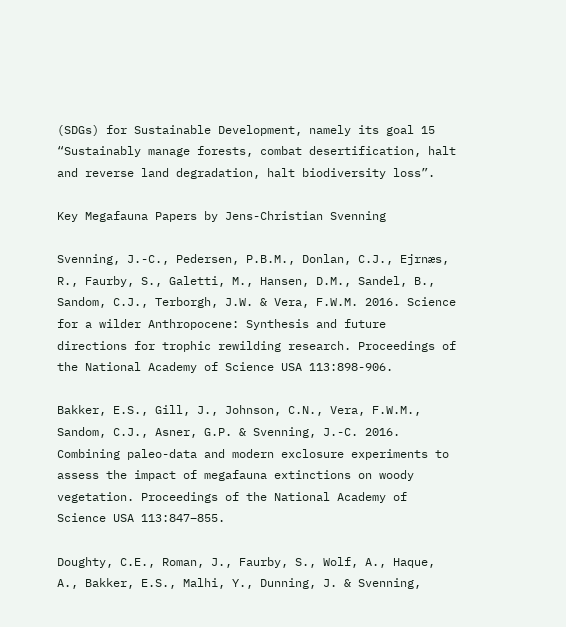(SDGs) for Sustainable Development, namely its goal 15 “Sustainably manage forests, combat desertification, halt and reverse land degradation, halt biodiversity loss”.

Key Megafauna Papers by Jens-Christian Svenning

Svenning, J.-C., Pedersen, P.B.M., Donlan, C.J., Ejrnæs, R., Faurby, S., Galetti, M., Hansen, D.M., Sandel, B., Sandom, C.J., Terborgh, J.W. & Vera, F.W.M. 2016. Science for a wilder Anthropocene: Synthesis and future directions for trophic rewilding research. Proceedings of the National Academy of Science USA 113:898-906.

Bakker, E.S., Gill, J., Johnson, C.N., Vera, F.W.M., Sandom, C.J., Asner, G.P. & Svenning, J.-C. 2016. Combining paleo-data and modern exclosure experiments to assess the impact of megafauna extinctions on woody vegetation. Proceedings of the National Academy of Science USA 113:847–855.

Doughty, C.E., Roman, J., Faurby, S., Wolf, A., Haque, A., Bakker, E.S., Malhi, Y., Dunning, J. & Svenning,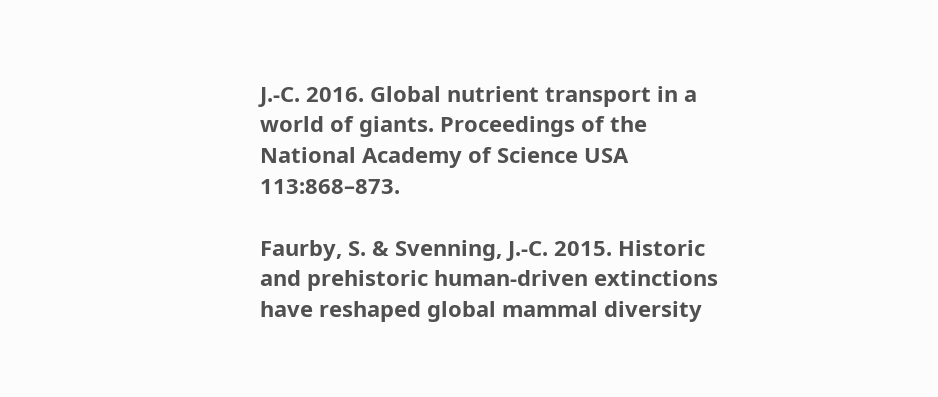J.-C. 2016. Global nutrient transport in a world of giants. Proceedings of the National Academy of Science USA 113:868–873.

Faurby, S. & Svenning, J.-C. 2015. Historic and prehistoric human-driven extinctions have reshaped global mammal diversity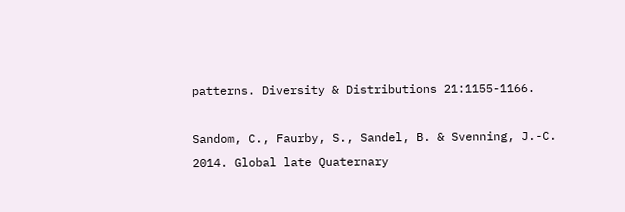patterns. Diversity & Distributions 21:1155-1166.

Sandom, C., Faurby, S., Sandel, B. & Svenning, J.-C. 2014. Global late Quaternary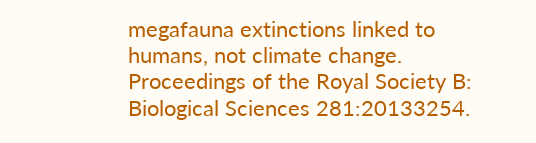megafauna extinctions linked to humans, not climate change. Proceedings of the Royal Society B: Biological Sciences 281:20133254.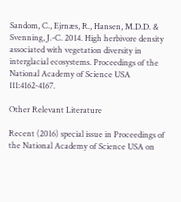Sandom, C., Ejrnæs, R., Hansen, M.D.D. & Svenning, J.-C. 2014. High herbivore density associated with vegetation diversity in interglacial ecosystems. Proceedings of the National Academy of Science USA 111:4162-4167.

Other Relevant Literature

Recent (2016) special issue in Proceedings of the National Academy of Science USA on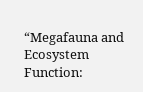“Megafauna and Ecosystem Function: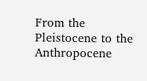From the Pleistocene to the Anthropocene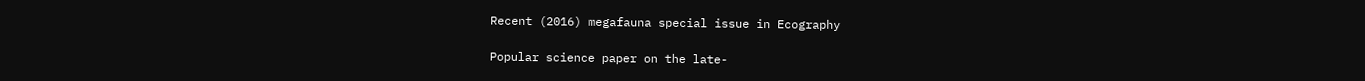Recent (2016) megafauna special issue in Ecography

Popular science paper on the late-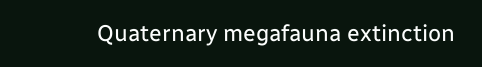Quaternary megafauna extinction